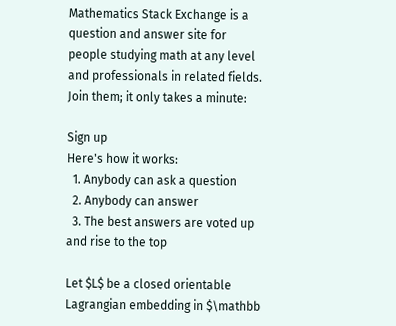Mathematics Stack Exchange is a question and answer site for people studying math at any level and professionals in related fields. Join them; it only takes a minute:

Sign up
Here's how it works:
  1. Anybody can ask a question
  2. Anybody can answer
  3. The best answers are voted up and rise to the top

Let $L$ be a closed orientable Lagrangian embedding in $\mathbb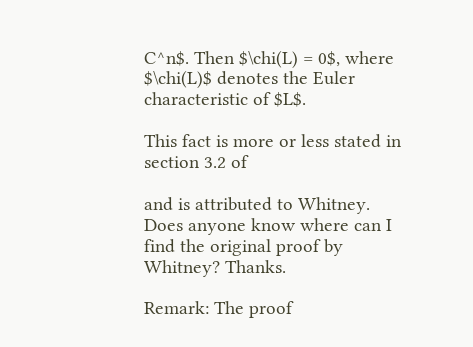C^n$. Then $\chi(L) = 0$, where $\chi(L)$ denotes the Euler characteristic of $L$.

This fact is more or less stated in section 3.2 of

and is attributed to Whitney. Does anyone know where can I find the original proof by Whitney? Thanks.

Remark: The proof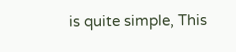is quite simple, This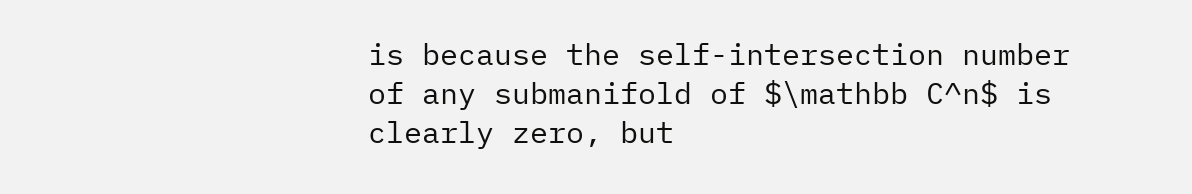is because the self-intersection number of any submanifold of $\mathbb C^n$ is clearly zero, but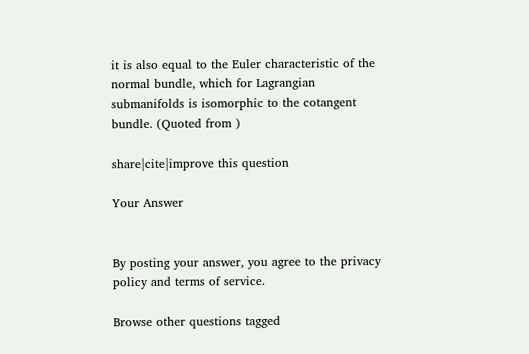it is also equal to the Euler characteristic of the normal bundle, which for Lagrangian submanifolds is isomorphic to the cotangent bundle. (Quoted from )

share|cite|improve this question

Your Answer


By posting your answer, you agree to the privacy policy and terms of service.

Browse other questions tagged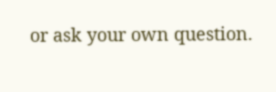or ask your own question.